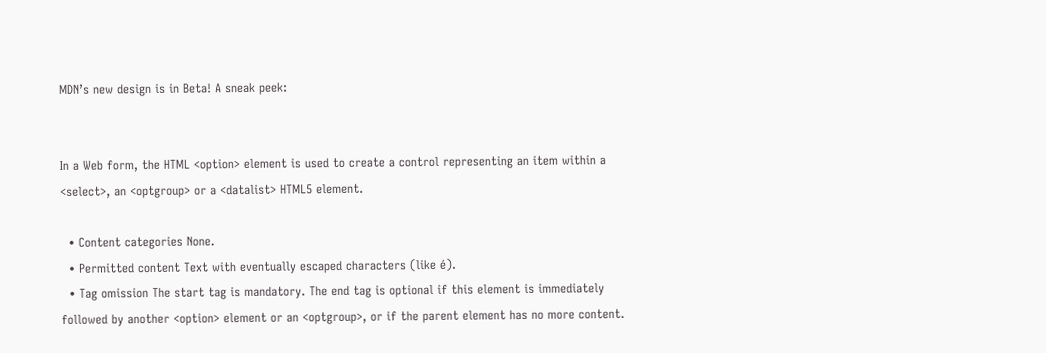MDN’s new design is in Beta! A sneak peek:


In a Web form, the HTML <option> element is used to create a control representing an item within a <select>, an <optgroup> or a <datalist> HTML5 element.

  • Content categories None.
  • Permitted content Text with eventually escaped characters (like é).
  • Tag omission The start tag is mandatory. The end tag is optional if this element is immediately followed by another <option> element or an <optgroup>, or if the parent element has no more content.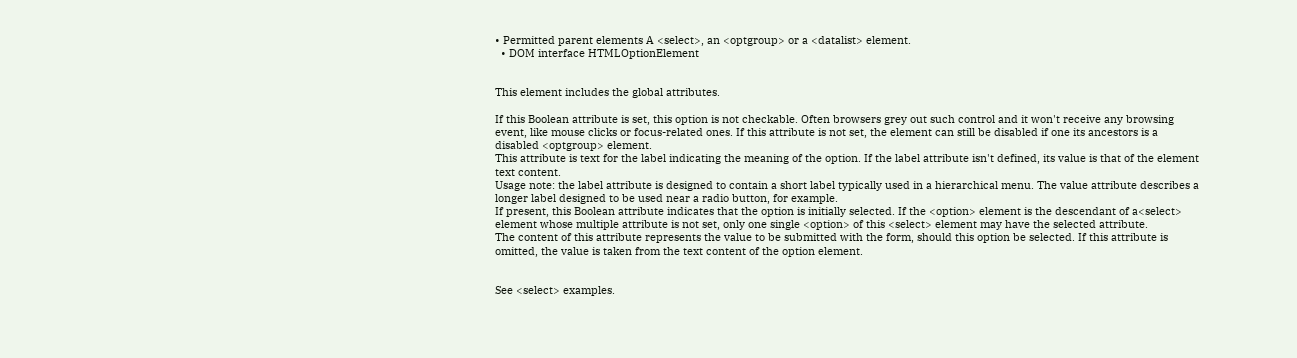• Permitted parent elements A <select>, an <optgroup> or a <datalist> element.
  • DOM interface HTMLOptionElement


This element includes the global attributes.

If this Boolean attribute is set, this option is not checkable. Often browsers grey out such control and it won't receive any browsing event, like mouse clicks or focus-related ones. If this attribute is not set, the element can still be disabled if one its ancestors is a disabled <optgroup> element.
This attribute is text for the label indicating the meaning of the option. If the label attribute isn't defined, its value is that of the element text content.
Usage note: the label attribute is designed to contain a short label typically used in a hierarchical menu. The value attribute describes a longer label designed to be used near a radio button, for example.
If present, this Boolean attribute indicates that the option is initially selected. If the <option> element is the descendant of a<select> element whose multiple attribute is not set, only one single <option> of this <select> element may have the selected attribute.
The content of this attribute represents the value to be submitted with the form, should this option be selected. If this attribute is omitted, the value is taken from the text content of the option element.


See <select> examples.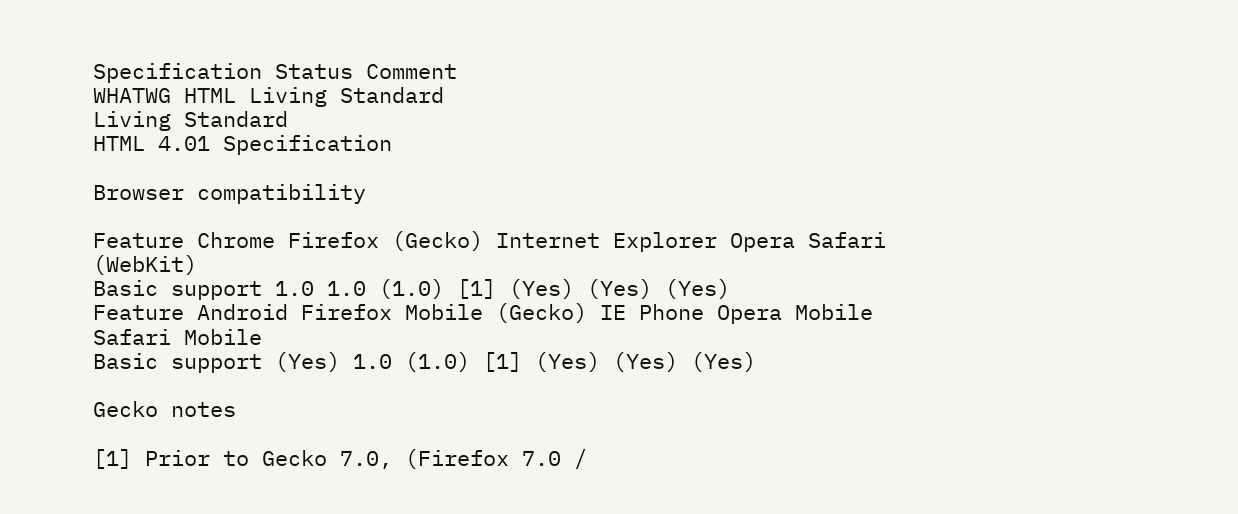Specification Status Comment
WHATWG HTML Living Standard
Living Standard
HTML 4.01 Specification

Browser compatibility

Feature Chrome Firefox (Gecko) Internet Explorer Opera Safari (WebKit)
Basic support 1.0 1.0 (1.0) [1] (Yes) (Yes) (Yes)
Feature Android Firefox Mobile (Gecko) IE Phone Opera Mobile Safari Mobile
Basic support (Yes) 1.0 (1.0) [1] (Yes) (Yes) (Yes)

Gecko notes

[1] Prior to Gecko 7.0, (Firefox 7.0 /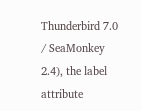Thunderbird 7.0 / SeaMonkey 2.4), the label attribute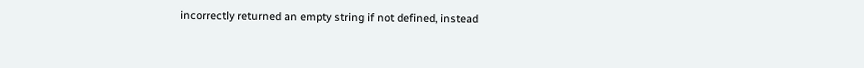incorrectly returned an empty string if not defined, instead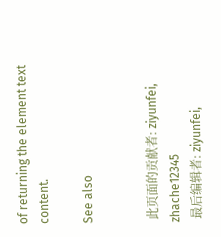of returning the element text content.

See also


 此页面的贡献者: ziyunfei, zhache12345
 最后编辑者: ziyunfei,